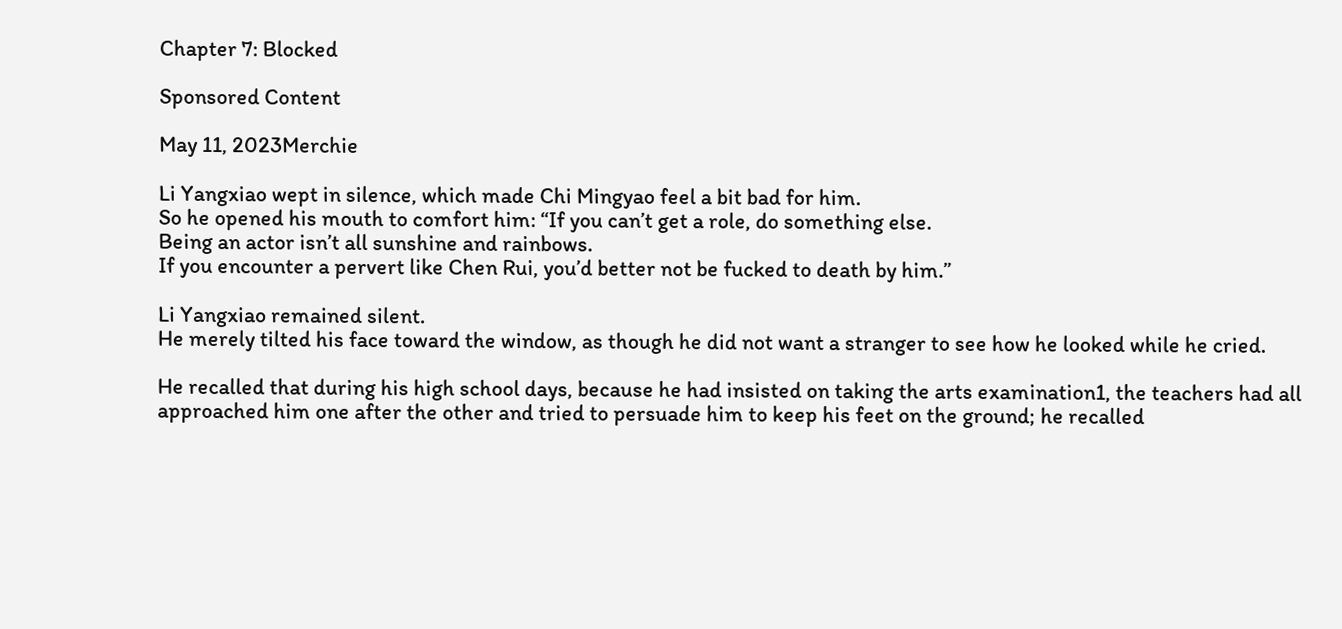Chapter 7: Blocked

Sponsored Content

May 11, 2023Merchie

Li Yangxiao wept in silence, which made Chi Mingyao feel a bit bad for him.
So he opened his mouth to comfort him: “If you can’t get a role, do something else.
Being an actor isn’t all sunshine and rainbows.
If you encounter a pervert like Chen Rui, you’d better not be fucked to death by him.”

Li Yangxiao remained silent.
He merely tilted his face toward the window, as though he did not want a stranger to see how he looked while he cried.

He recalled that during his high school days, because he had insisted on taking the arts examination1, the teachers had all approached him one after the other and tried to persuade him to keep his feet on the ground; he recalled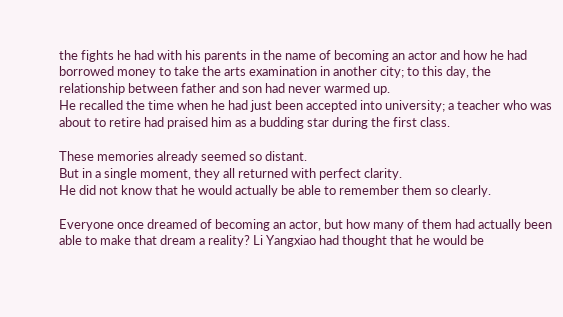the fights he had with his parents in the name of becoming an actor and how he had borrowed money to take the arts examination in another city; to this day, the relationship between father and son had never warmed up.
He recalled the time when he had just been accepted into university; a teacher who was about to retire had praised him as a budding star during the first class.

These memories already seemed so distant.
But in a single moment, they all returned with perfect clarity.
He did not know that he would actually be able to remember them so clearly.

Everyone once dreamed of becoming an actor, but how many of them had actually been able to make that dream a reality? Li Yangxiao had thought that he would be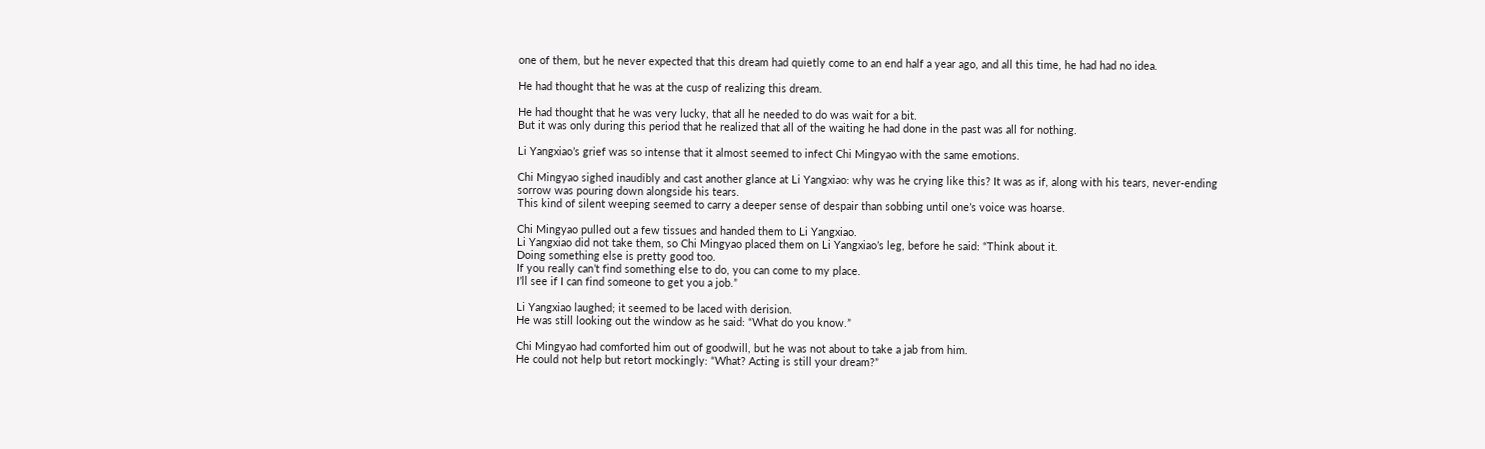one of them, but he never expected that this dream had quietly come to an end half a year ago, and all this time, he had had no idea.

He had thought that he was at the cusp of realizing this dream.

He had thought that he was very lucky, that all he needed to do was wait for a bit.
But it was only during this period that he realized that all of the waiting he had done in the past was all for nothing.

Li Yangxiao’s grief was so intense that it almost seemed to infect Chi Mingyao with the same emotions.

Chi Mingyao sighed inaudibly and cast another glance at Li Yangxiao: why was he crying like this? It was as if, along with his tears, never-ending sorrow was pouring down alongside his tears.
This kind of silent weeping seemed to carry a deeper sense of despair than sobbing until one’s voice was hoarse.

Chi Mingyao pulled out a few tissues and handed them to Li Yangxiao.
Li Yangxiao did not take them, so Chi Mingyao placed them on Li Yangxiao’s leg, before he said: “Think about it.
Doing something else is pretty good too.
If you really can’t find something else to do, you can come to my place.
I’ll see if I can find someone to get you a job.”

Li Yangxiao laughed; it seemed to be laced with derision.
He was still looking out the window as he said: “What do you know.”

Chi Mingyao had comforted him out of goodwill, but he was not about to take a jab from him.
He could not help but retort mockingly: “What? Acting is still your dream?”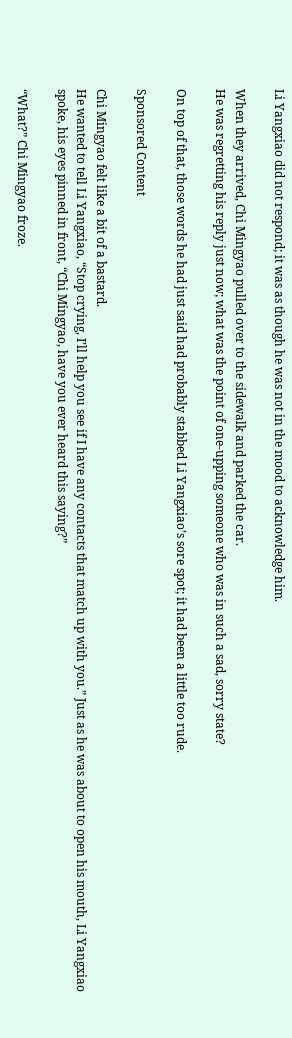Li Yangxiao did not respond; it was as though he was not in the mood to acknowledge him.

When they arrived, Chi Mingyao pulled over to the sidewalk and parked the car.
He was regretting his reply just now; what was the point of one-upping someone who was in such a sad, sorry state?

On top of that, those words he had just said had probably stabbed Li Yangxiao’s sore spot; it had been a little too rude.

Sponsored Content

Chi Mingyao felt like a bit of a bastard.
He wanted to tell Li Yangxiao, “Stop crying, I’ll help you see if I have any contacts that match up with you.” Just as he was about to open his mouth, Li Yangxiao spoke, his eyes pinned in front, “Chi Mingyao, have you ever heard this saying?”

“What?” Chi Mingyao froze.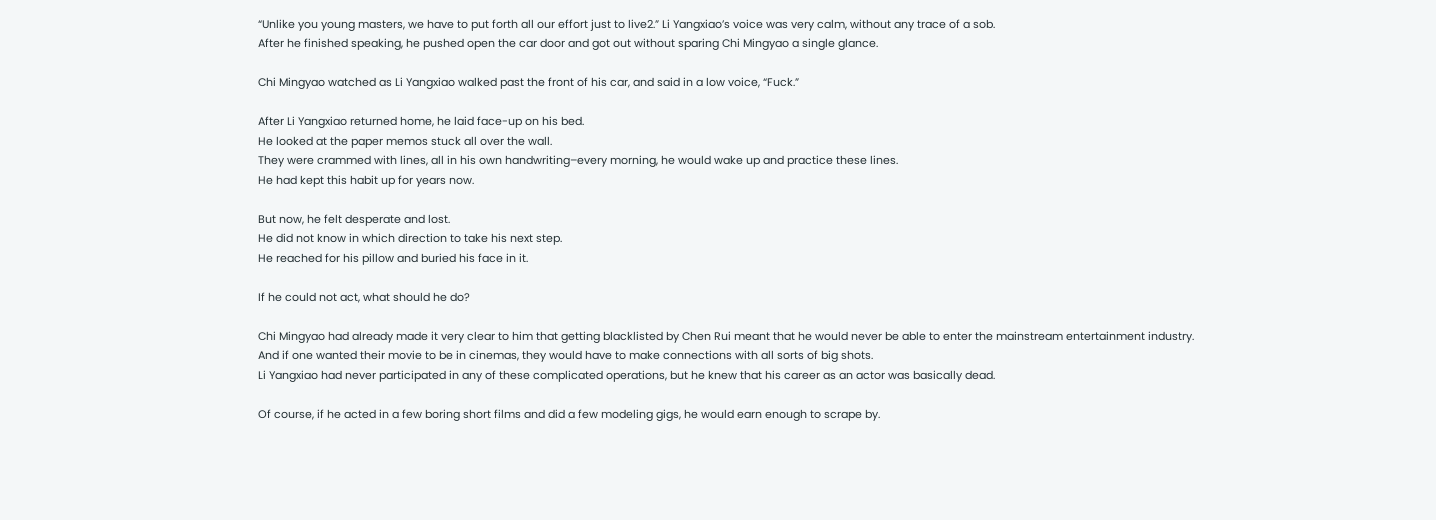“Unlike you young masters, we have to put forth all our effort just to live2.” Li Yangxiao’s voice was very calm, without any trace of a sob.
After he finished speaking, he pushed open the car door and got out without sparing Chi Mingyao a single glance.

Chi Mingyao watched as Li Yangxiao walked past the front of his car, and said in a low voice, “Fuck.”

After Li Yangxiao returned home, he laid face-up on his bed.
He looked at the paper memos stuck all over the wall.
They were crammed with lines, all in his own handwriting–every morning, he would wake up and practice these lines.
He had kept this habit up for years now.

But now, he felt desperate and lost.
He did not know in which direction to take his next step.
He reached for his pillow and buried his face in it.

If he could not act, what should he do?

Chi Mingyao had already made it very clear to him that getting blacklisted by Chen Rui meant that he would never be able to enter the mainstream entertainment industry.
And if one wanted their movie to be in cinemas, they would have to make connections with all sorts of big shots.
Li Yangxiao had never participated in any of these complicated operations, but he knew that his career as an actor was basically dead.

Of course, if he acted in a few boring short films and did a few modeling gigs, he would earn enough to scrape by.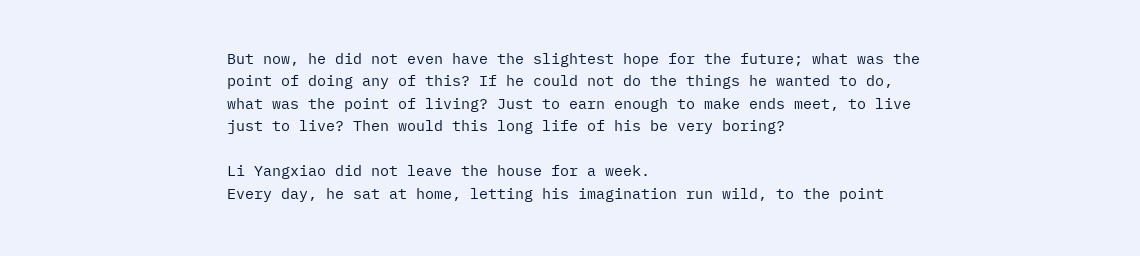But now, he did not even have the slightest hope for the future; what was the point of doing any of this? If he could not do the things he wanted to do, what was the point of living? Just to earn enough to make ends meet, to live just to live? Then would this long life of his be very boring?

Li Yangxiao did not leave the house for a week.
Every day, he sat at home, letting his imagination run wild, to the point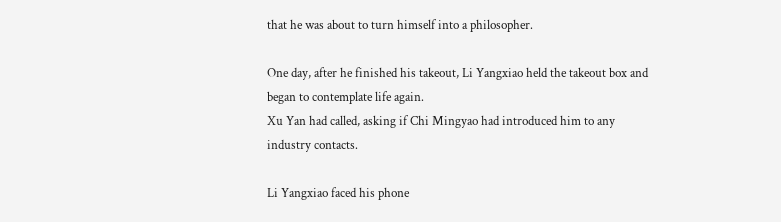that he was about to turn himself into a philosopher.

One day, after he finished his takeout, Li Yangxiao held the takeout box and began to contemplate life again.
Xu Yan had called, asking if Chi Mingyao had introduced him to any industry contacts.

Li Yangxiao faced his phone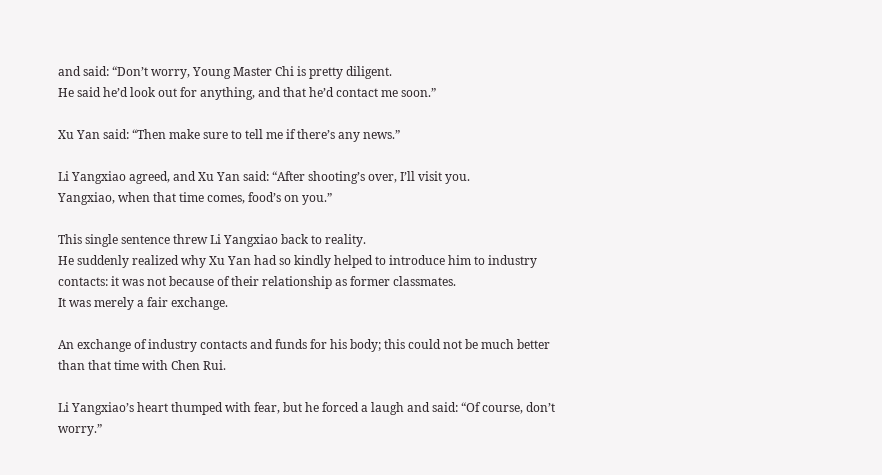and said: “Don’t worry, Young Master Chi is pretty diligent.
He said he’d look out for anything, and that he’d contact me soon.”

Xu Yan said: “Then make sure to tell me if there’s any news.”

Li Yangxiao agreed, and Xu Yan said: “After shooting’s over, I’ll visit you.
Yangxiao, when that time comes, food’s on you.”

This single sentence threw Li Yangxiao back to reality.
He suddenly realized why Xu Yan had so kindly helped to introduce him to industry contacts: it was not because of their relationship as former classmates.
It was merely a fair exchange.

An exchange of industry contacts and funds for his body; this could not be much better than that time with Chen Rui.

Li Yangxiao’s heart thumped with fear, but he forced a laugh and said: “Of course, don’t worry.”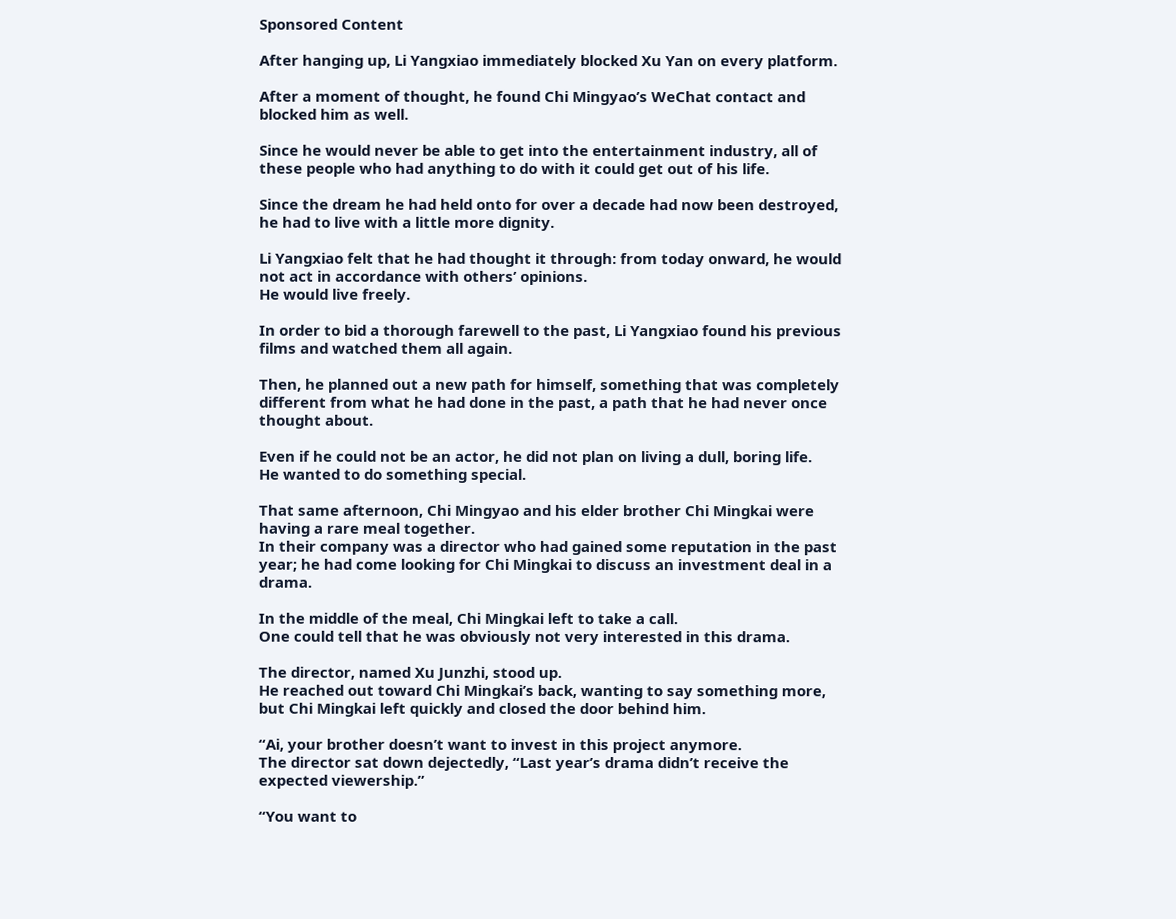Sponsored Content

After hanging up, Li Yangxiao immediately blocked Xu Yan on every platform.

After a moment of thought, he found Chi Mingyao’s WeChat contact and blocked him as well.

Since he would never be able to get into the entertainment industry, all of these people who had anything to do with it could get out of his life.

Since the dream he had held onto for over a decade had now been destroyed, he had to live with a little more dignity.

Li Yangxiao felt that he had thought it through: from today onward, he would not act in accordance with others’ opinions.
He would live freely.

In order to bid a thorough farewell to the past, Li Yangxiao found his previous films and watched them all again.

Then, he planned out a new path for himself, something that was completely different from what he had done in the past, a path that he had never once thought about.

Even if he could not be an actor, he did not plan on living a dull, boring life.
He wanted to do something special.

That same afternoon, Chi Mingyao and his elder brother Chi Mingkai were having a rare meal together.
In their company was a director who had gained some reputation in the past year; he had come looking for Chi Mingkai to discuss an investment deal in a drama.

In the middle of the meal, Chi Mingkai left to take a call.
One could tell that he was obviously not very interested in this drama.

The director, named Xu Junzhi, stood up.
He reached out toward Chi Mingkai’s back, wanting to say something more, but Chi Mingkai left quickly and closed the door behind him.

“Ai, your brother doesn’t want to invest in this project anymore.
The director sat down dejectedly, “Last year’s drama didn’t receive the expected viewership.”

“You want to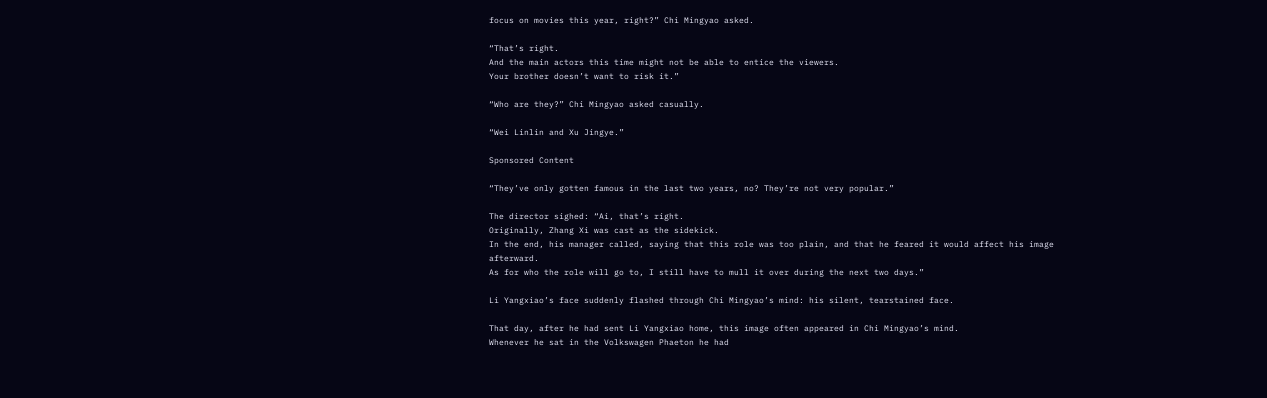focus on movies this year, right?” Chi Mingyao asked.

“That’s right.
And the main actors this time might not be able to entice the viewers.
Your brother doesn’t want to risk it.”

“Who are they?” Chi Mingyao asked casually.

“Wei Linlin and Xu Jingye.”

Sponsored Content

“They’ve only gotten famous in the last two years, no? They’re not very popular.”

The director sighed: “Ai, that’s right.
Originally, Zhang Xi was cast as the sidekick.
In the end, his manager called, saying that this role was too plain, and that he feared it would affect his image afterward.
As for who the role will go to, I still have to mull it over during the next two days.”

Li Yangxiao’s face suddenly flashed through Chi Mingyao’s mind: his silent, tearstained face.

That day, after he had sent Li Yangxiao home, this image often appeared in Chi Mingyao’s mind.
Whenever he sat in the Volkswagen Phaeton he had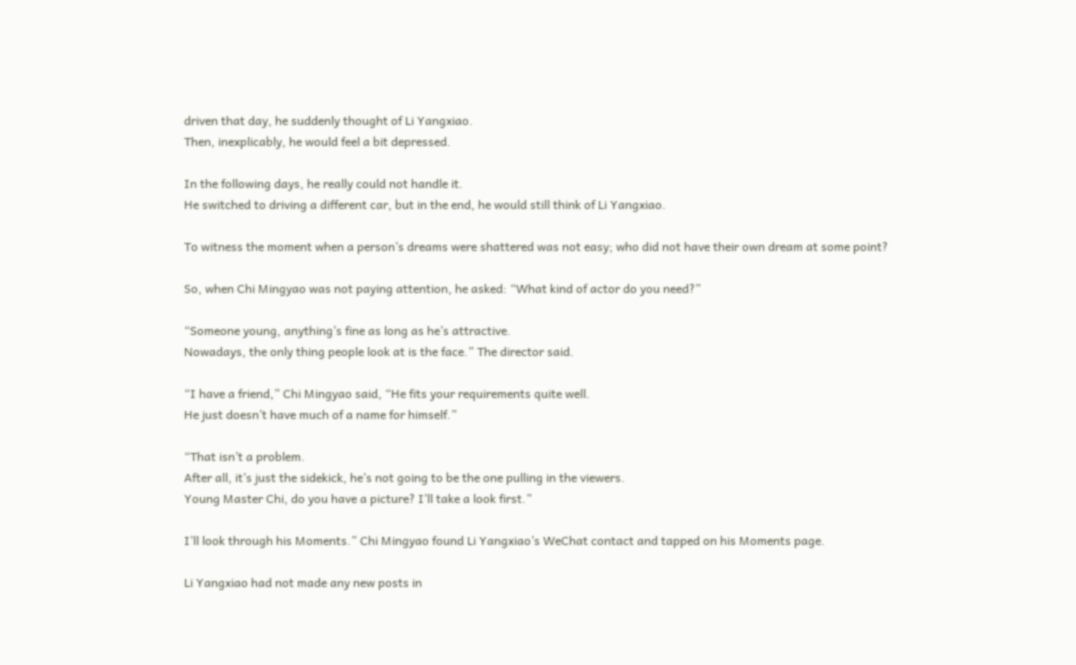driven that day, he suddenly thought of Li Yangxiao.
Then, inexplicably, he would feel a bit depressed.

In the following days, he really could not handle it.
He switched to driving a different car, but in the end, he would still think of Li Yangxiao.

To witness the moment when a person’s dreams were shattered was not easy; who did not have their own dream at some point?

So, when Chi Mingyao was not paying attention, he asked: “What kind of actor do you need?”

“Someone young, anything’s fine as long as he’s attractive.
Nowadays, the only thing people look at is the face.” The director said.

“I have a friend,” Chi Mingyao said, “He fits your requirements quite well.
He just doesn’t have much of a name for himself.”

“That isn’t a problem.
After all, it’s just the sidekick, he’s not going to be the one pulling in the viewers.
Young Master Chi, do you have a picture? I’ll take a look first.”

I’ll look through his Moments.” Chi Mingyao found Li Yangxiao’s WeChat contact and tapped on his Moments page.

Li Yangxiao had not made any new posts in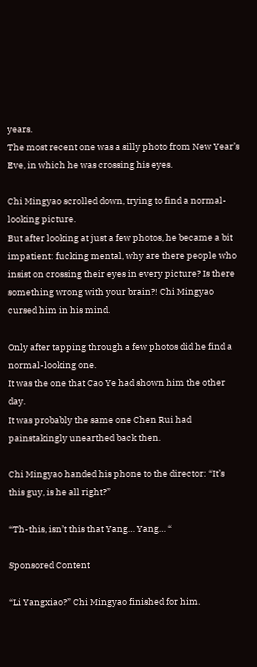years.
The most recent one was a silly photo from New Year’s Eve, in which he was crossing his eyes.

Chi Mingyao scrolled down, trying to find a normal-looking picture.
But after looking at just a few photos, he became a bit impatient: fucking mental, why are there people who insist on crossing their eyes in every picture? Is there something wrong with your brain?! Chi Mingyao cursed him in his mind.

Only after tapping through a few photos did he find a normal-looking one.
It was the one that Cao Ye had shown him the other day.
It was probably the same one Chen Rui had painstakingly unearthed back then.

Chi Mingyao handed his phone to the director: “It’s this guy, is he all right?”

“Th-this, isn’t this that Yang… Yang… “

Sponsored Content

“Li Yangxiao?” Chi Mingyao finished for him.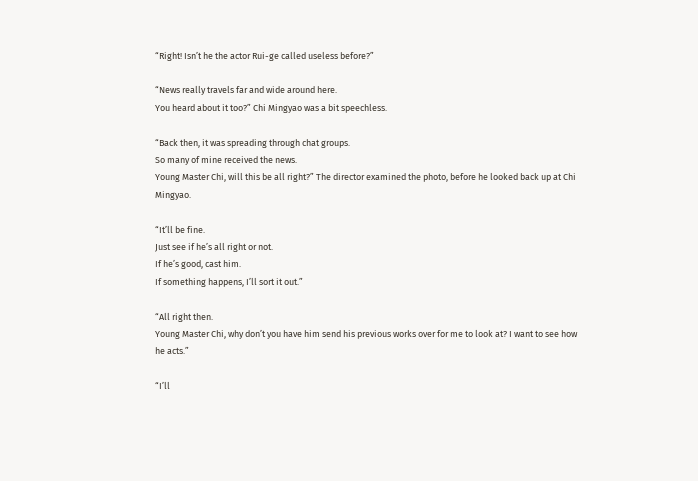“Right! Isn’t he the actor Rui-ge called useless before?”

“News really travels far and wide around here.
You heard about it too?” Chi Mingyao was a bit speechless.

“Back then, it was spreading through chat groups.
So many of mine received the news.
Young Master Chi, will this be all right?” The director examined the photo, before he looked back up at Chi Mingyao.

“It’ll be fine.
Just see if he’s all right or not.
If he’s good, cast him.
If something happens, I’ll sort it out.”

“All right then.
Young Master Chi, why don’t you have him send his previous works over for me to look at? I want to see how he acts.”

“I’ll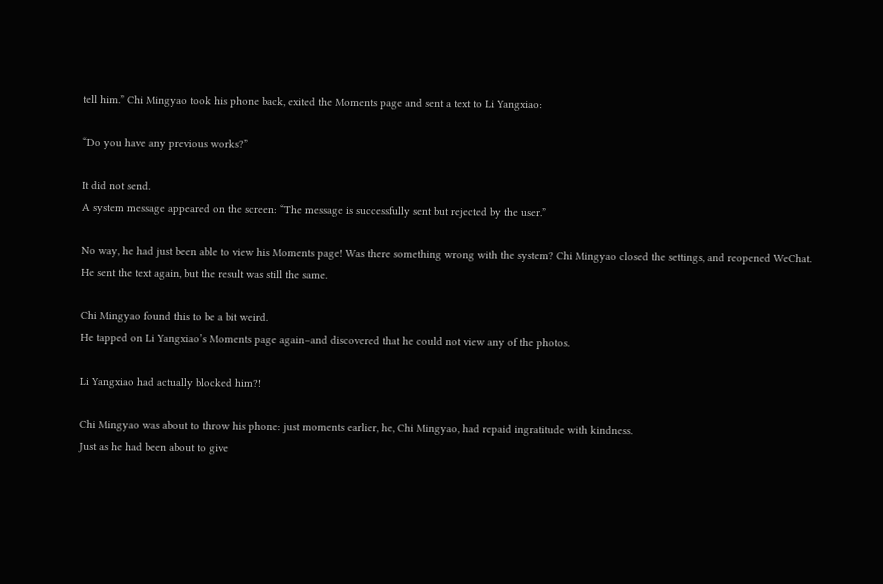tell him.” Chi Mingyao took his phone back, exited the Moments page and sent a text to Li Yangxiao:

“Do you have any previous works?”

It did not send.
A system message appeared on the screen: “The message is successfully sent but rejected by the user.”

No way, he had just been able to view his Moments page! Was there something wrong with the system? Chi Mingyao closed the settings, and reopened WeChat.
He sent the text again, but the result was still the same.

Chi Mingyao found this to be a bit weird.
He tapped on Li Yangxiao’s Moments page again–and discovered that he could not view any of the photos.

Li Yangxiao had actually blocked him?!

Chi Mingyao was about to throw his phone: just moments earlier, he, Chi Mingyao, had repaid ingratitude with kindness.
Just as he had been about to give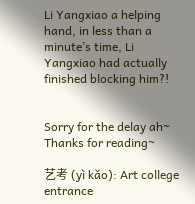Li Yangxiao a helping hand, in less than a minute’s time, Li Yangxiao had actually finished blocking him?!


Sorry for the delay ah~ Thanks for reading~

艺考 (yì kǎo): Art college entrance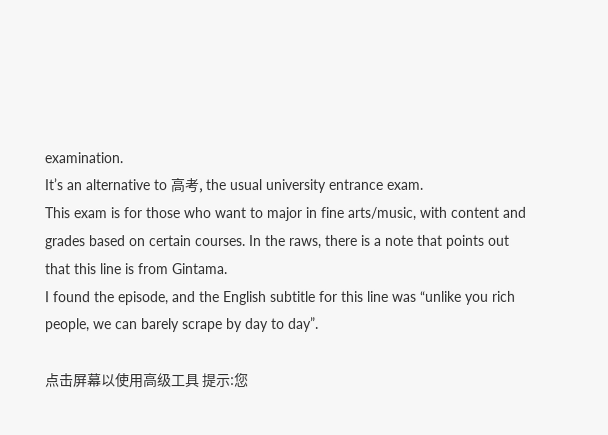examination.
It’s an alternative to 高考, the usual university entrance exam.
This exam is for those who want to major in fine arts/music, with content and grades based on certain courses. In the raws, there is a note that points out that this line is from Gintama.
I found the episode, and the English subtitle for this line was “unlike you rich people, we can barely scrape by day to day”.

点击屏幕以使用高级工具 提示:您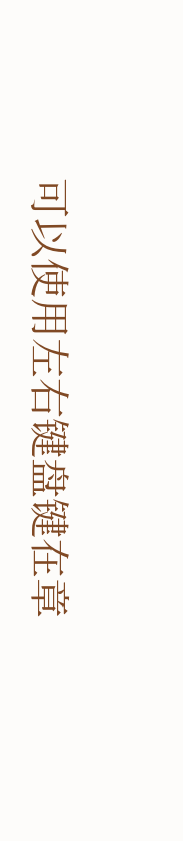可以使用左右键盘键在章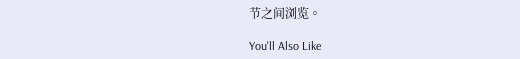节之间浏览。

You'll Also Like